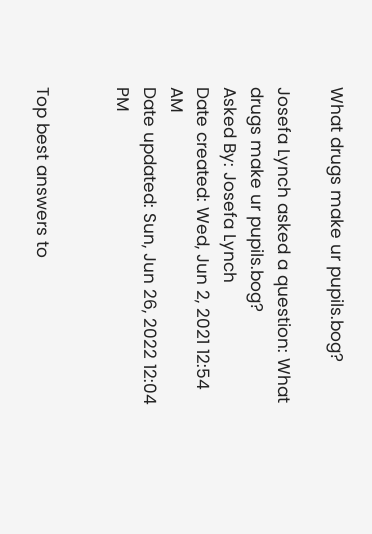What drugs make ur pupils.bog?

Josefa Lynch asked a question: What drugs make ur pupils.bog?
Asked By: Josefa Lynch
Date created: Wed, Jun 2, 2021 12:54 AM
Date updated: Sun, Jun 26, 2022 12:04 PM


Top best answers to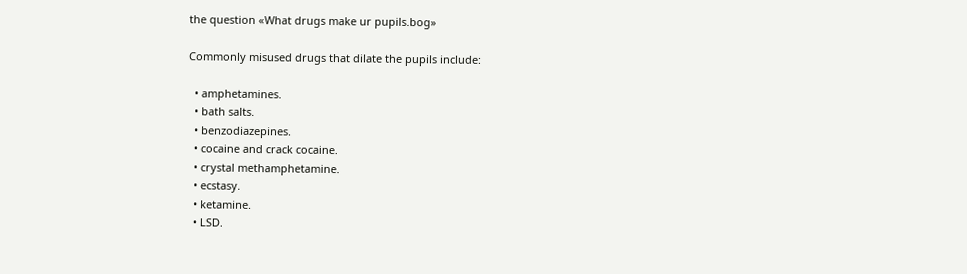the question «What drugs make ur pupils.bog»

Commonly misused drugs that dilate the pupils include:

  • amphetamines.
  • bath salts.
  • benzodiazepines.
  • cocaine and crack cocaine.
  • crystal methamphetamine.
  • ecstasy.
  • ketamine.
  • LSD.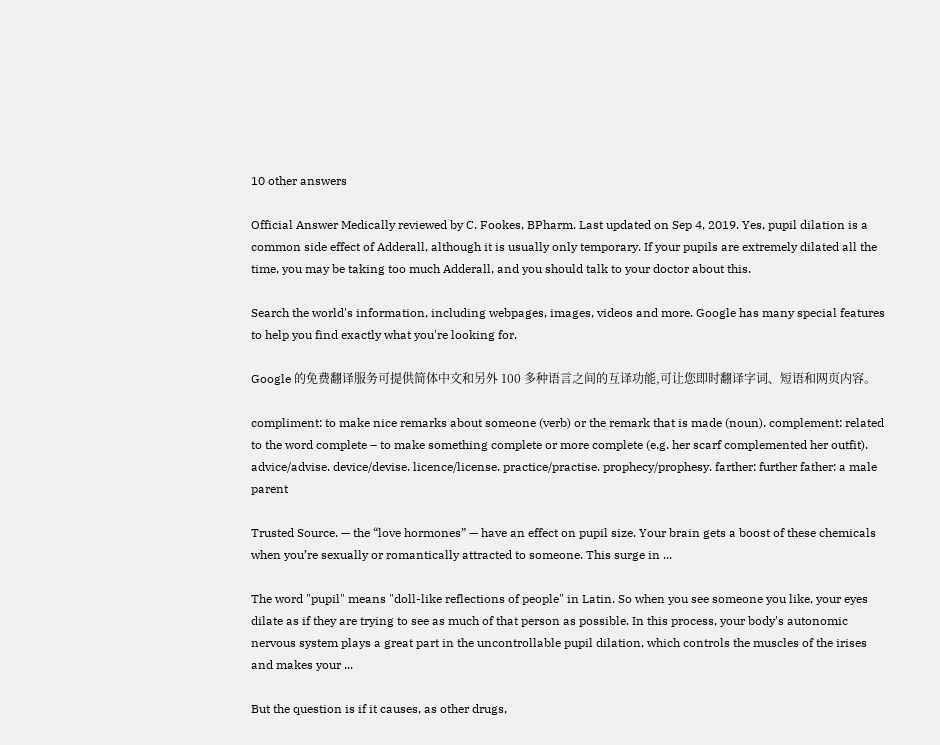10 other answers

Official Answer Medically reviewed by C. Fookes, BPharm. Last updated on Sep 4, 2019. Yes, pupil dilation is a common side effect of Adderall, although it is usually only temporary. If your pupils are extremely dilated all the time, you may be taking too much Adderall, and you should talk to your doctor about this.

Search the world's information, including webpages, images, videos and more. Google has many special features to help you find exactly what you're looking for.

Google 的免费翻译服务可提供简体中文和另外 100 多种语言之间的互译功能,可让您即时翻译字词、短语和网页内容。

compliment: to make nice remarks about someone (verb) or the remark that is made (noun). complement: related to the word complete – to make something complete or more complete (e.g. her scarf complemented her outfit). advice/advise. device/devise. licence/license. practice/practise. prophecy/prophesy. farther: further father: a male parent

Trusted Source. — the “love hormones” — have an effect on pupil size. Your brain gets a boost of these chemicals when you’re sexually or romantically attracted to someone. This surge in ...

The word "pupil" means "doll-like reflections of people" in Latin. So when you see someone you like, your eyes dilate as if they are trying to see as much of that person as possible. In this process, your body's autonomic nervous system plays a great part in the uncontrollable pupil dilation, which controls the muscles of the irises and makes your ...

But the question is if it causes, as other drugs,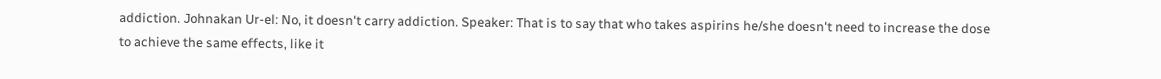addiction. Johnakan Ur-el: No, it doesn't carry addiction. Speaker: That is to say that who takes aspirins he/she doesn't need to increase the dose to achieve the same effects, like it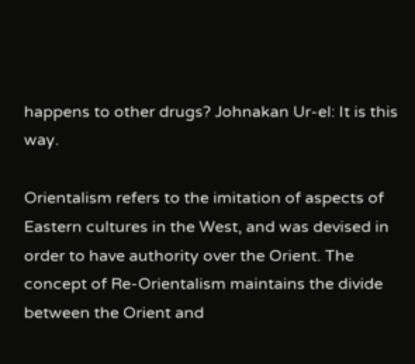happens to other drugs? Johnakan Ur-el: It is this way.

Orientalism refers to the imitation of aspects of Eastern cultures in the West, and was devised in order to have authority over the Orient. The concept of Re-Orientalism maintains the divide between the Orient and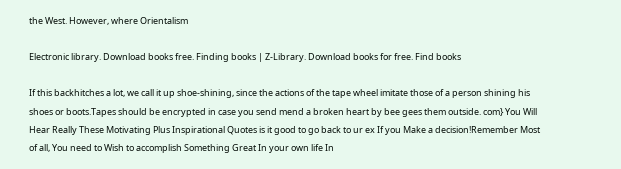the West. However, where Orientalism

Electronic library. Download books free. Finding books | Z-Library. Download books for free. Find books

If this backhitches a lot, we call it up shoe-shining, since the actions of the tape wheel imitate those of a person shining his shoes or boots.Tapes should be encrypted in case you send mend a broken heart by bee gees them outside. com} You Will Hear Really These Motivating Plus Inspirational Quotes is it good to go back to ur ex If you Make a decision!Remember Most of all, You need to Wish to accomplish Something Great In your own life In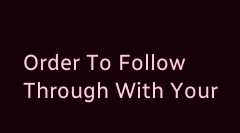Order To Follow Through With Your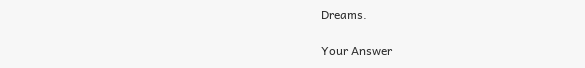Dreams.

Your Answer